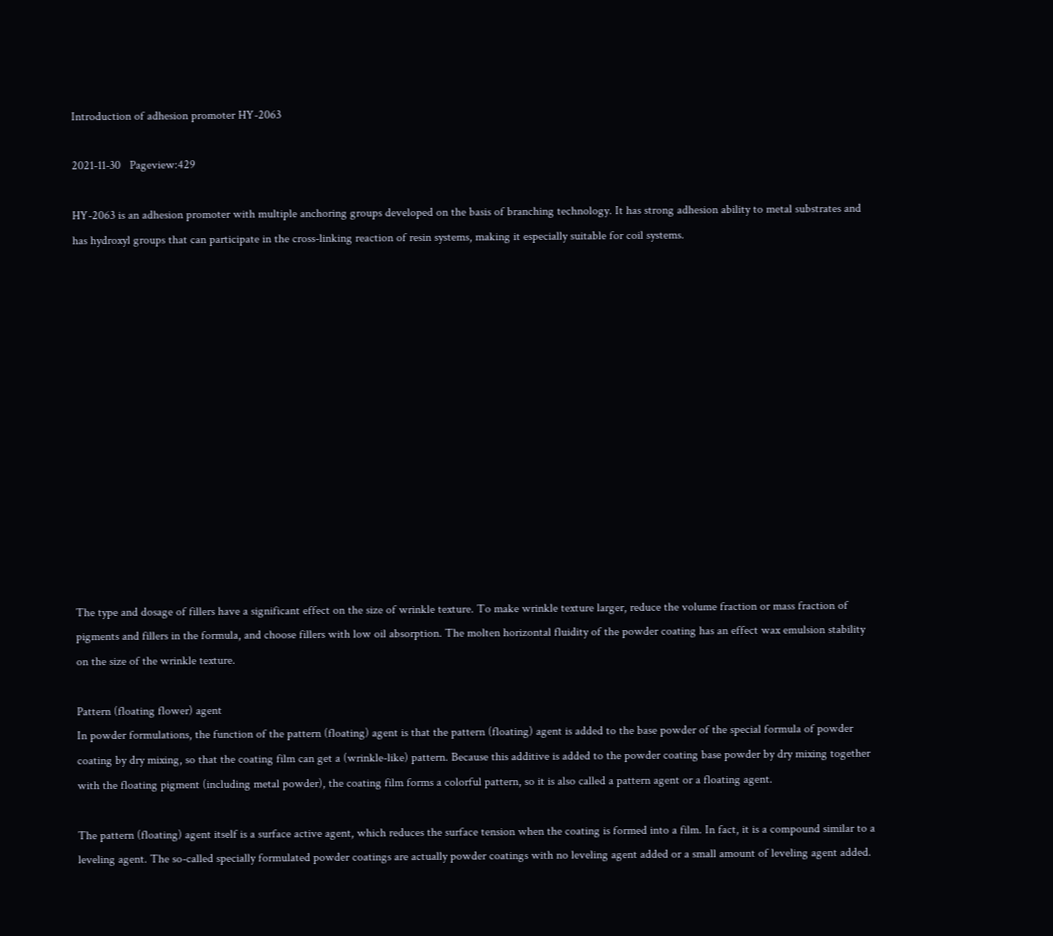Introduction of adhesion promoter HY-2063

2021-11-30   Pageview:429

HY-2063 is an adhesion promoter with multiple anchoring groups developed on the basis of branching technology. It has strong adhesion ability to metal substrates and has hydroxyl groups that can participate in the cross-linking reaction of resin systems, making it especially suitable for coil systems.














The type and dosage of fillers have a significant effect on the size of wrinkle texture. To make wrinkle texture larger, reduce the volume fraction or mass fraction of pigments and fillers in the formula, and choose fillers with low oil absorption. The molten horizontal fluidity of the powder coating has an effect wax emulsion stability on the size of the wrinkle texture.

Pattern (floating flower) agent
In powder formulations, the function of the pattern (floating) agent is that the pattern (floating) agent is added to the base powder of the special formula of powder coating by dry mixing, so that the coating film can get a (wrinkle-like) pattern. Because this additive is added to the powder coating base powder by dry mixing together with the floating pigment (including metal powder), the coating film forms a colorful pattern, so it is also called a pattern agent or a floating agent.

The pattern (floating) agent itself is a surface active agent, which reduces the surface tension when the coating is formed into a film. In fact, it is a compound similar to a leveling agent. The so-called specially formulated powder coatings are actually powder coatings with no leveling agent added or a small amount of leveling agent added.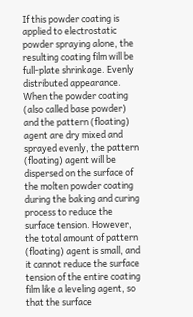If this powder coating is applied to electrostatic powder spraying alone, the resulting coating film will be full-plate shrinkage. Evenly distributed appearance. When the powder coating (also called base powder) and the pattern (floating) agent are dry mixed and sprayed evenly, the pattern (floating) agent will be dispersed on the surface of the molten powder coating during the baking and curing process to reduce the surface tension. However, the total amount of pattern (floating) agent is small, and it cannot reduce the surface tension of the entire coating film like a leveling agent, so that the surface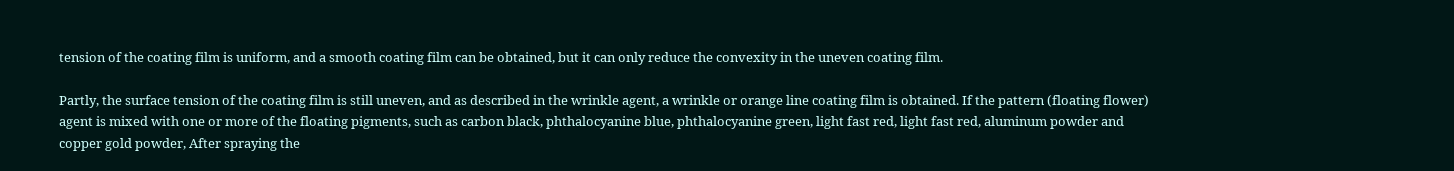tension of the coating film is uniform, and a smooth coating film can be obtained, but it can only reduce the convexity in the uneven coating film.

Partly, the surface tension of the coating film is still uneven, and as described in the wrinkle agent, a wrinkle or orange line coating film is obtained. If the pattern (floating flower) agent is mixed with one or more of the floating pigments, such as carbon black, phthalocyanine blue, phthalocyanine green, light fast red, light fast red, aluminum powder and copper gold powder, After spraying the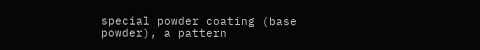special powder coating (base powder), a pattern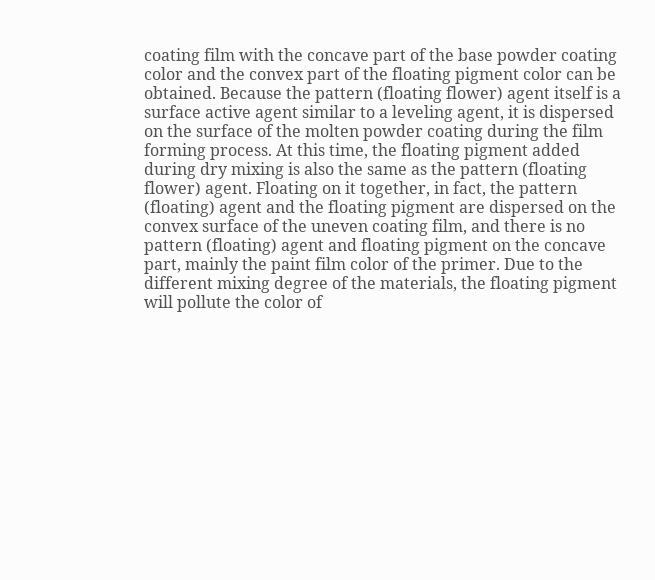coating film with the concave part of the base powder coating color and the convex part of the floating pigment color can be obtained. Because the pattern (floating flower) agent itself is a surface active agent similar to a leveling agent, it is dispersed on the surface of the molten powder coating during the film forming process. At this time, the floating pigment added during dry mixing is also the same as the pattern (floating flower) agent. Floating on it together, in fact, the pattern (floating) agent and the floating pigment are dispersed on the convex surface of the uneven coating film, and there is no pattern (floating) agent and floating pigment on the concave part, mainly the paint film color of the primer. Due to the different mixing degree of the materials, the floating pigment will pollute the color of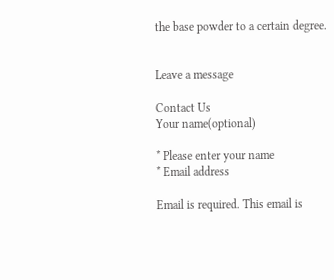the base powder to a certain degree.


Leave a message

Contact Us
Your name(optional)

* Please enter your name
* Email address

Email is required. This email is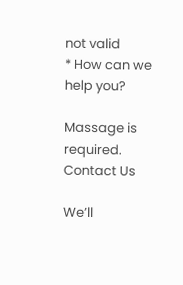not valid
* How can we help you?

Massage is required.
Contact Us

We’ll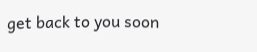get back to you soon